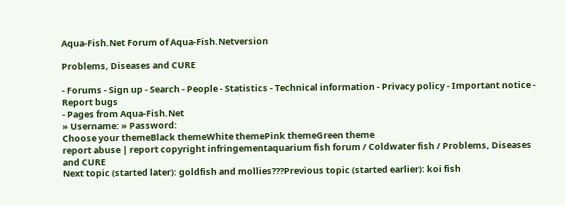Aqua-Fish.Net Forum of Aqua-Fish.Netversion

Problems, Diseases and CURE

- Forums - Sign up - Search - People - Statistics - Technical information - Privacy policy - Important notice - Report bugs
- Pages from Aqua-Fish.Net
» Username: » Password:
Choose your themeBlack themeWhite themePink themeGreen theme
report abuse | report copyright infringementaquarium fish forum / Coldwater fish / Problems, Diseases and CURE
Next topic (started later): goldfish and mollies???Previous topic (started earlier): koi fish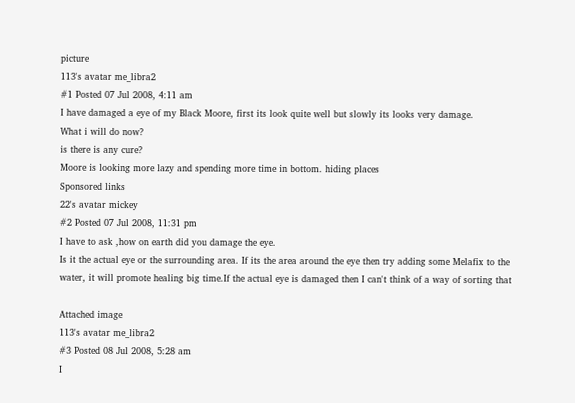picture
113's avatar me_libra2
#1 Posted 07 Jul 2008, 4:11 am
I have damaged a eye of my Black Moore, first its look quite well but slowly its looks very damage.
What i will do now?
is there is any cure?
Moore is looking more lazy and spending more time in bottom. hiding places
Sponsored links
22's avatar mickey
#2 Posted 07 Jul 2008, 11:31 pm
I have to ask ,how on earth did you damage the eye.
Is it the actual eye or the surrounding area. If its the area around the eye then try adding some Melafix to the water, it will promote healing big time.If the actual eye is damaged then I can't think of a way of sorting that

Attached image
113's avatar me_libra2
#3 Posted 08 Jul 2008, 5:28 am
I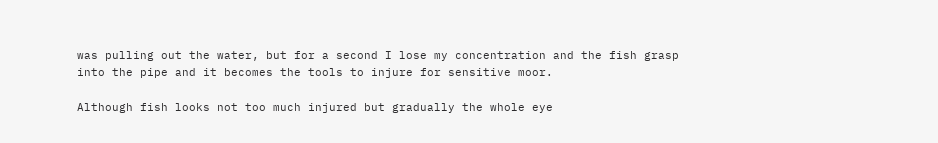was pulling out the water, but for a second I lose my concentration and the fish grasp into the pipe and it becomes the tools to injure for sensitive moor.

Although fish looks not too much injured but gradually the whole eye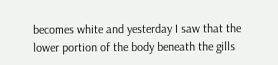becomes white and yesterday I saw that the lower portion of the body beneath the gills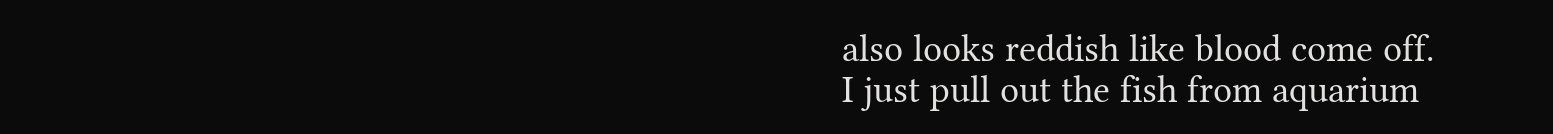also looks reddish like blood come off.
I just pull out the fish from aquarium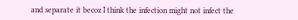and separate it becoz I think the infection might not infect the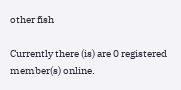other fish

Currently there (is) are 0 registered member(s) online.